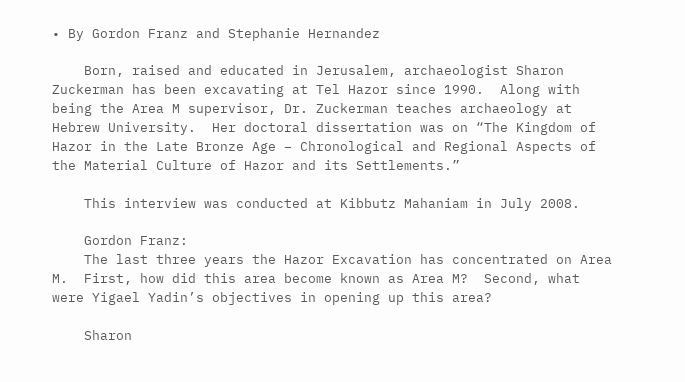• By Gordon Franz and Stephanie Hernandez

    Born, raised and educated in Jerusalem, archaeologist Sharon Zuckerman has been excavating at Tel Hazor since 1990.  Along with being the Area M supervisor, Dr. Zuckerman teaches archaeology at Hebrew University.  Her doctoral dissertation was on “The Kingdom of Hazor in the Late Bronze Age – Chronological and Regional Aspects of the Material Culture of Hazor and its Settlements.”

    This interview was conducted at Kibbutz Mahaniam in July 2008.

    Gordon Franz:
    The last three years the Hazor Excavation has concentrated on Area M.  First, how did this area become known as Area M?  Second, what were Yigael Yadin’s objectives in opening up this area?

    Sharon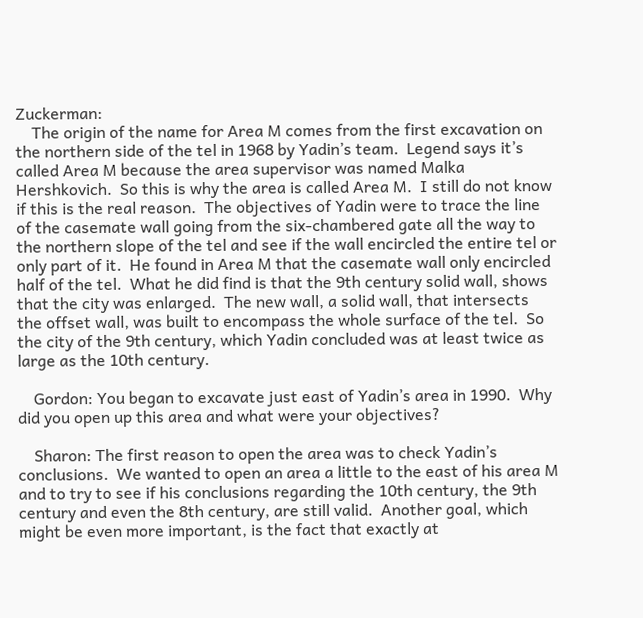Zuckerman:
    The origin of the name for Area M comes from the first excavation on the northern side of the tel in 1968 by Yadin’s team.  Legend says it’s called Area M because the area supervisor was named Malka Hershkovich.  So this is why the area is called Area M.  I still do not know if this is the real reason.  The objectives of Yadin were to trace the line of the casemate wall going from the six-chambered gate all the way to the northern slope of the tel and see if the wall encircled the entire tel or only part of it.  He found in Area M that the casemate wall only encircled half of the tel.  What he did find is that the 9th century solid wall, shows that the city was enlarged.  The new wall, a solid wall, that intersects the offset wall, was built to encompass the whole surface of the tel.  So the city of the 9th century, which Yadin concluded was at least twice as large as the 10th century.

    Gordon: You began to excavate just east of Yadin’s area in 1990.  Why did you open up this area and what were your objectives?

    Sharon: The first reason to open the area was to check Yadin’s conclusions.  We wanted to open an area a little to the east of his area M and to try to see if his conclusions regarding the 10th century, the 9th century and even the 8th century, are still valid.  Another goal, which might be even more important, is the fact that exactly at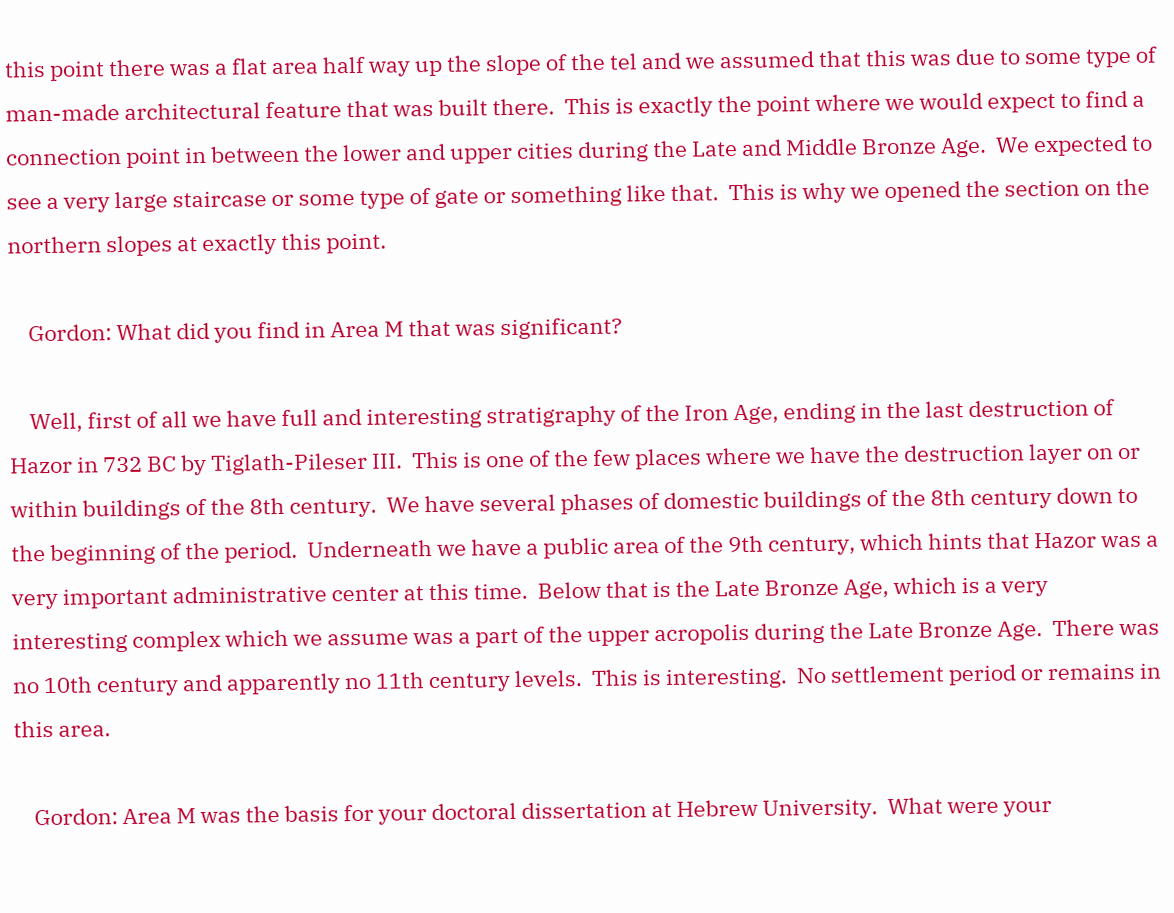this point there was a flat area half way up the slope of the tel and we assumed that this was due to some type of man-made architectural feature that was built there.  This is exactly the point where we would expect to find a connection point in between the lower and upper cities during the Late and Middle Bronze Age.  We expected to see a very large staircase or some type of gate or something like that.  This is why we opened the section on the northern slopes at exactly this point.

    Gordon: What did you find in Area M that was significant?

    Well, first of all we have full and interesting stratigraphy of the Iron Age, ending in the last destruction of Hazor in 732 BC by Tiglath-Pileser III.  This is one of the few places where we have the destruction layer on or within buildings of the 8th century.  We have several phases of domestic buildings of the 8th century down to the beginning of the period.  Underneath we have a public area of the 9th century, which hints that Hazor was a very important administrative center at this time.  Below that is the Late Bronze Age, which is a very interesting complex which we assume was a part of the upper acropolis during the Late Bronze Age.  There was no 10th century and apparently no 11th century levels.  This is interesting.  No settlement period or remains in this area.

    Gordon: Area M was the basis for your doctoral dissertation at Hebrew University.  What were your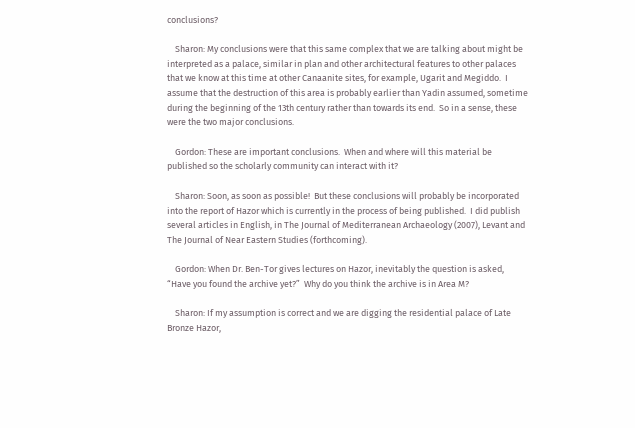conclusions?

    Sharon: My conclusions were that this same complex that we are talking about might be interpreted as a palace, similar in plan and other architectural features to other palaces that we know at this time at other Canaanite sites, for example, Ugarit and Megiddo.  I assume that the destruction of this area is probably earlier than Yadin assumed, sometime during the beginning of the 13th century rather than towards its end.  So in a sense, these were the two major conclusions.

    Gordon: These are important conclusions.  When and where will this material be published so the scholarly community can interact with it?

    Sharon: Soon, as soon as possible!  But these conclusions will probably be incorporated into the report of Hazor which is currently in the process of being published.  I did publish several articles in English, in The Journal of Mediterranean Archaeology (2007), Levant and The Journal of Near Eastern Studies (forthcoming).

    Gordon: When Dr. Ben-Tor gives lectures on Hazor, inevitably the question is asked, “Have you found the archive yet?”  Why do you think the archive is in Area M?

    Sharon: If my assumption is correct and we are digging the residential palace of Late Bronze Hazor,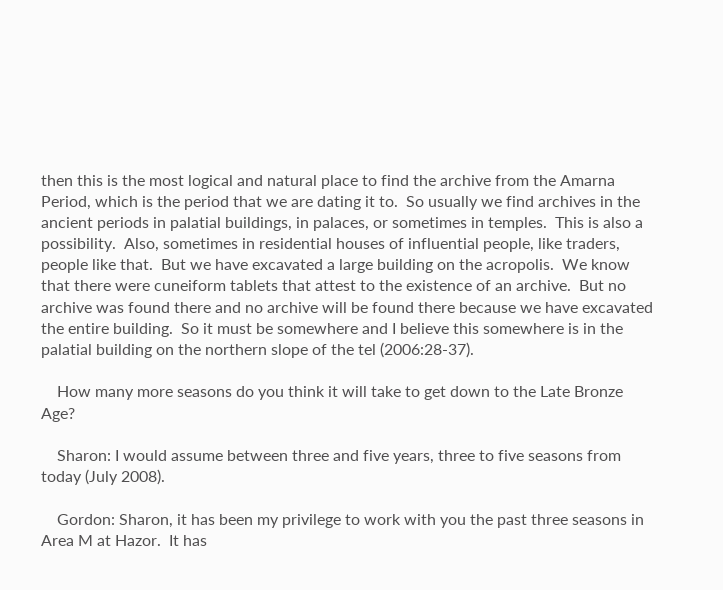then this is the most logical and natural place to find the archive from the Amarna Period, which is the period that we are dating it to.  So usually we find archives in the ancient periods in palatial buildings, in palaces, or sometimes in temples.  This is also a possibility.  Also, sometimes in residential houses of influential people, like traders, people like that.  But we have excavated a large building on the acropolis.  We know that there were cuneiform tablets that attest to the existence of an archive.  But no archive was found there and no archive will be found there because we have excavated the entire building.  So it must be somewhere and I believe this somewhere is in the palatial building on the northern slope of the tel (2006:28-37).

    How many more seasons do you think it will take to get down to the Late Bronze Age?

    Sharon: I would assume between three and five years, three to five seasons from today (July 2008).

    Gordon: Sharon, it has been my privilege to work with you the past three seasons in Area M at Hazor.  It has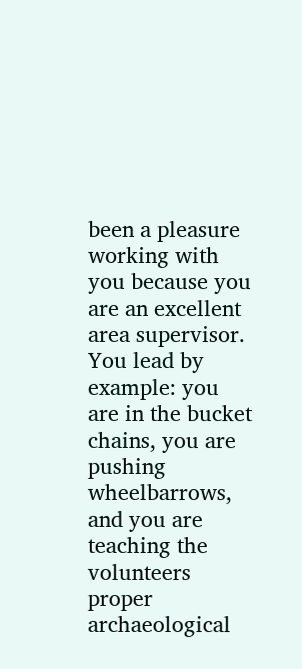been a pleasure working with you because you are an excellent area supervisor.  You lead by example: you are in the bucket chains, you are pushing wheelbarrows, and you are teaching the volunteers proper archaeological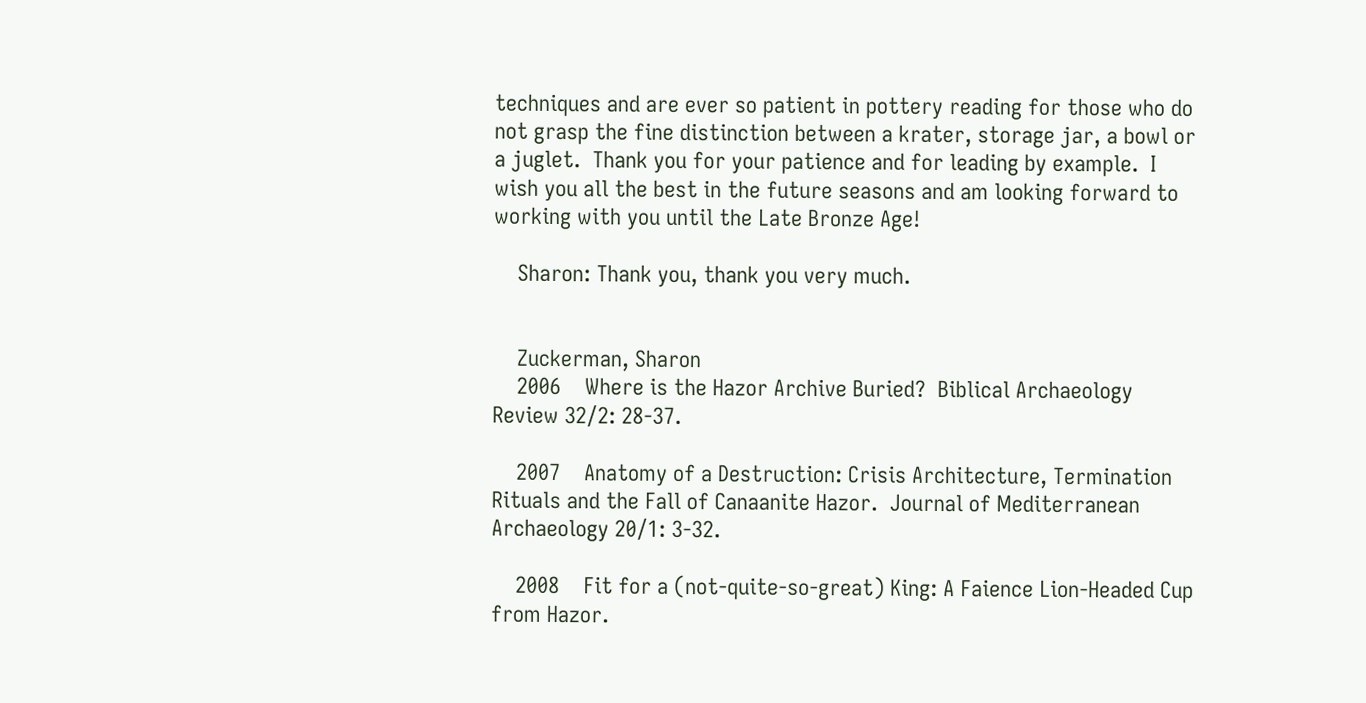techniques and are ever so patient in pottery reading for those who do not grasp the fine distinction between a krater, storage jar, a bowl or a juglet.  Thank you for your patience and for leading by example.  I wish you all the best in the future seasons and am looking forward to working with you until the Late Bronze Age!

    Sharon: Thank you, thank you very much.


    Zuckerman, Sharon
    2006    Where is the Hazor Archive Buried?  Biblical Archaeology Review 32/2: 28-37.

    2007    Anatomy of a Destruction: Crisis Architecture, Termination Rituals and the Fall of Canaanite Hazor.  Journal of Mediterranean Archaeology 20/1: 3-32.

    2008    Fit for a (not-quite-so-great) King: A Faience Lion-Headed Cup from Hazor.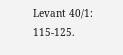Levant 40/1: 115-125.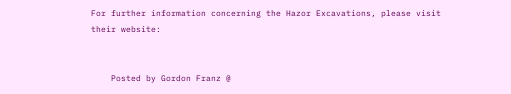For further information concerning the Hazor Excavations, please visit their website:


    Posted by Gordon Franz @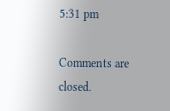5:31 pm

Comments are closed.